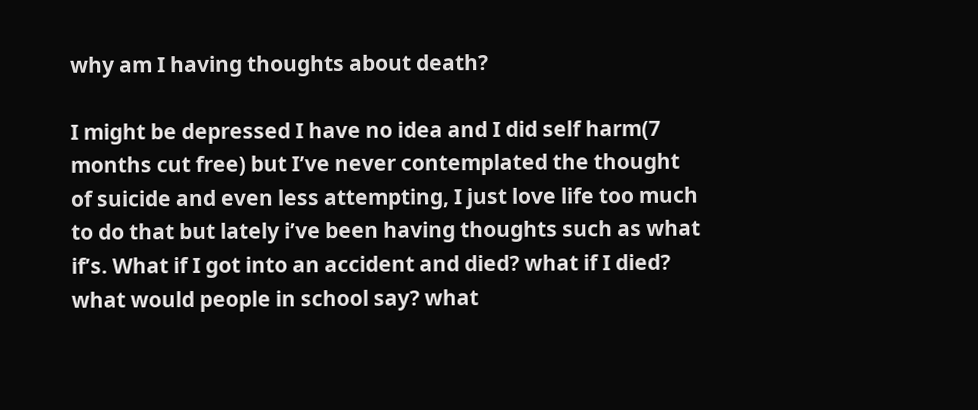why am I having thoughts about death?

I might be depressed I have no idea and I did self harm(7 months cut free) but I’ve never contemplated the thought of suicide and even less attempting, I just love life too much to do that but lately i’ve been having thoughts such as what if’s. What if I got into an accident and died? what if I died? what would people in school say? what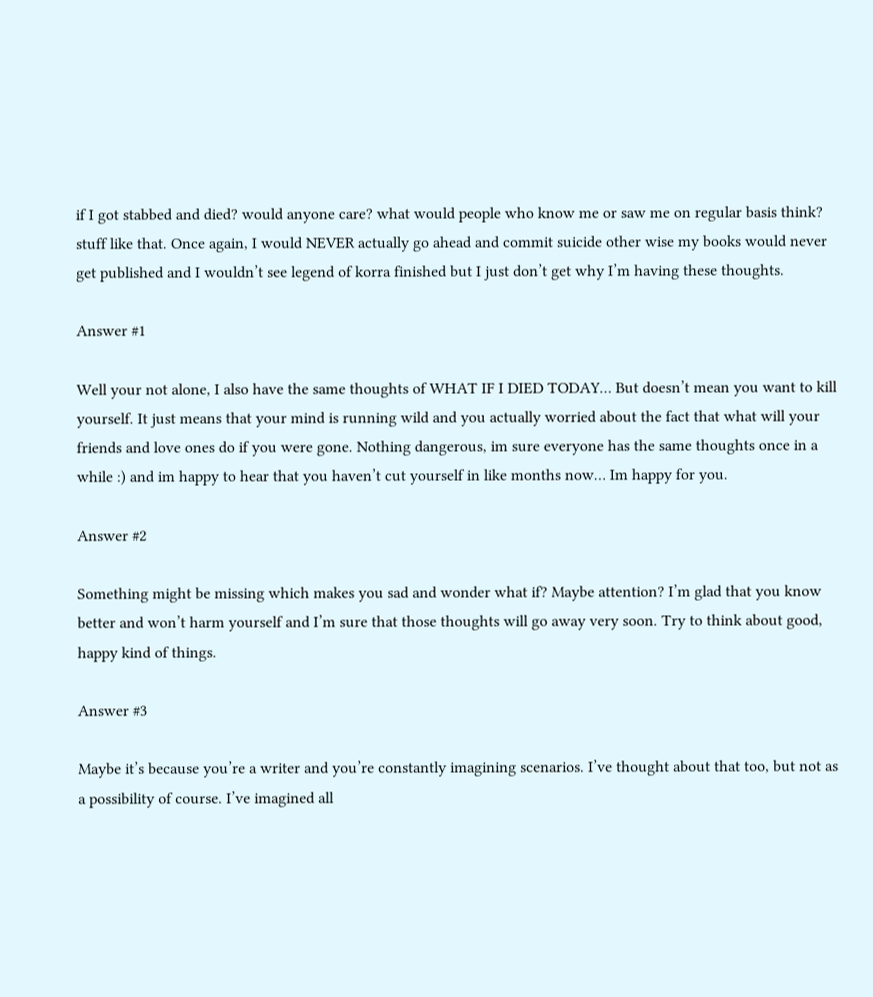if I got stabbed and died? would anyone care? what would people who know me or saw me on regular basis think? stuff like that. Once again, I would NEVER actually go ahead and commit suicide other wise my books would never get published and I wouldn’t see legend of korra finished but I just don’t get why I’m having these thoughts.

Answer #1

Well your not alone, I also have the same thoughts of WHAT IF I DIED TODAY… But doesn’t mean you want to kill yourself. It just means that your mind is running wild and you actually worried about the fact that what will your friends and love ones do if you were gone. Nothing dangerous, im sure everyone has the same thoughts once in a while :) and im happy to hear that you haven’t cut yourself in like months now… Im happy for you.

Answer #2

Something might be missing which makes you sad and wonder what if? Maybe attention? I’m glad that you know better and won’t harm yourself and I’m sure that those thoughts will go away very soon. Try to think about good, happy kind of things.

Answer #3

Maybe it’s because you’re a writer and you’re constantly imagining scenarios. I’ve thought about that too, but not as a possibility of course. I’ve imagined all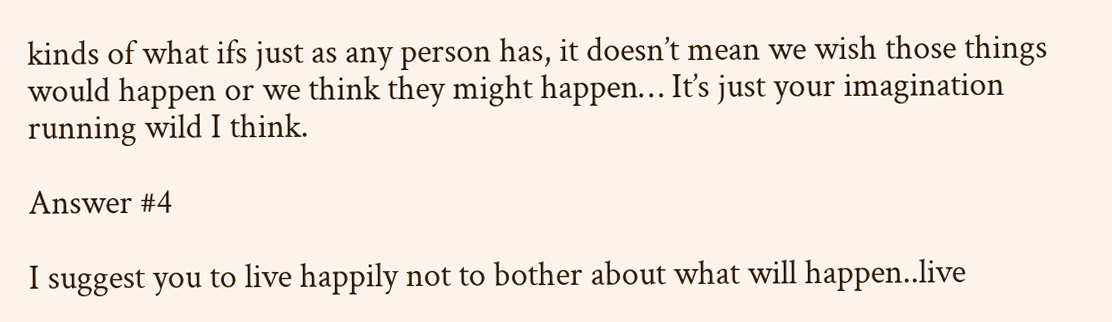kinds of what ifs just as any person has, it doesn’t mean we wish those things would happen or we think they might happen… It’s just your imagination running wild I think.

Answer #4

I suggest you to live happily not to bother about what will happen..live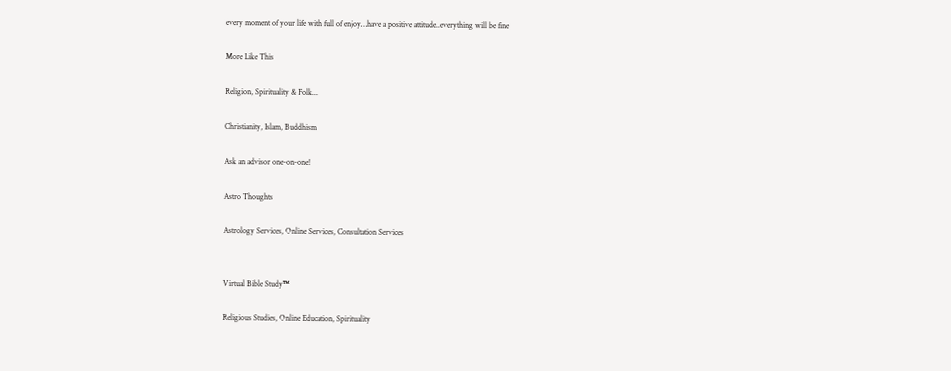every moment of your life with full of enjoy…have a positive attitude..everything will be fine

More Like This

Religion, Spirituality & Folk...

Christianity, Islam, Buddhism

Ask an advisor one-on-one!

Astro Thoughts

Astrology Services, Online Services, Consultation Services


Virtual Bible Study™

Religious Studies, Online Education, Spirituality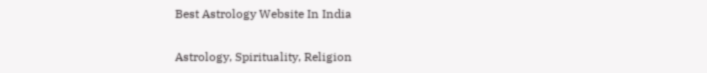Best Astrology Website In India

Astrology, Spirituality, Religion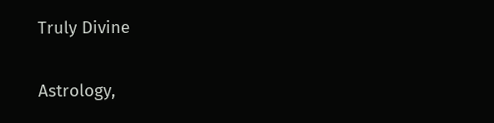Truly Divine

Astrology,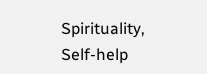Spirituality, Self-help